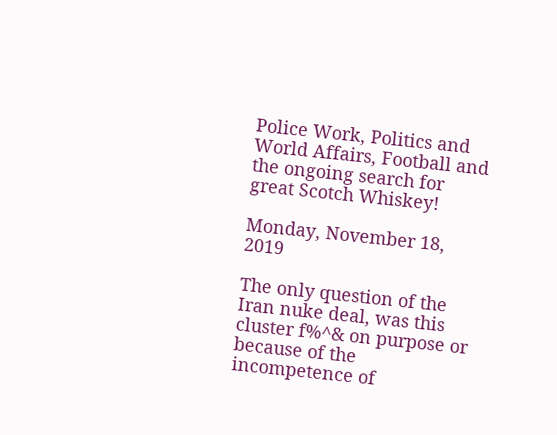Police Work, Politics and World Affairs, Football and the ongoing search for great Scotch Whiskey!

Monday, November 18, 2019

The only question of the Iran nuke deal, was this cluster f%^& on purpose or because of the incompetence of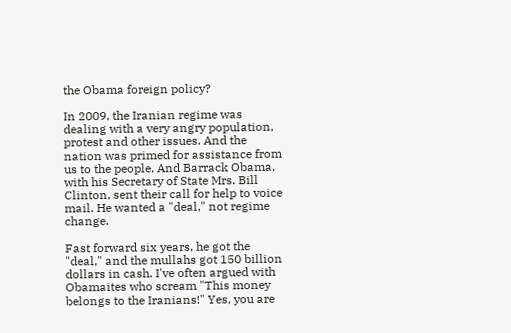the Obama foreign policy?

In 2009, the Iranian regime was dealing with a very angry population, protest and other issues. And the nation was primed for assistance from us to the people. And Barrack Obama, with his Secretary of State Mrs. Bill Clinton, sent their call for help to voice mail. He wanted a "deal," not regime change.

Fast forward six years, he got the "deal," and the mullahs got 150 billion dollars in cash. I've often argued with Obamaites who scream "This money belongs to the Iranians!" Yes, you are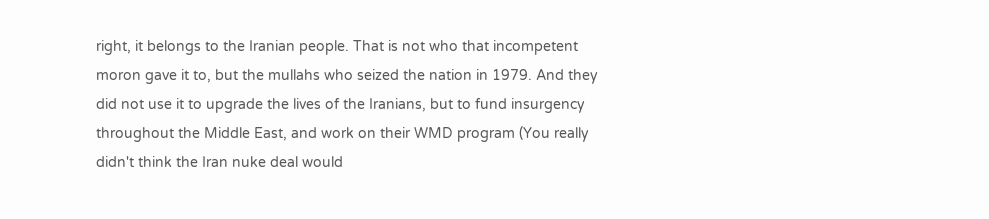right, it belongs to the Iranian people. That is not who that incompetent moron gave it to, but the mullahs who seized the nation in 1979. And they did not use it to upgrade the lives of the Iranians, but to fund insurgency throughout the Middle East, and work on their WMD program (You really didn't think the Iran nuke deal would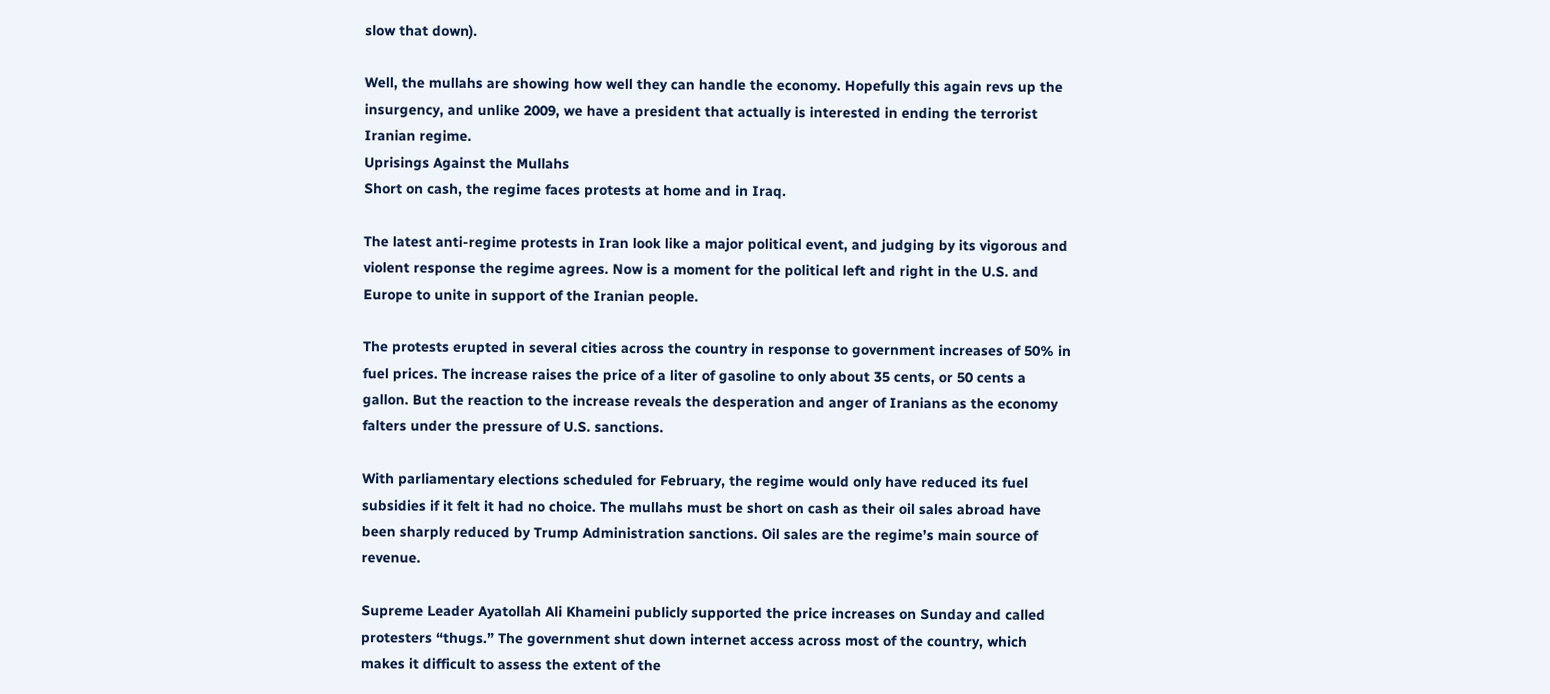slow that down).

Well, the mullahs are showing how well they can handle the economy. Hopefully this again revs up the insurgency, and unlike 2009, we have a president that actually is interested in ending the terrorist Iranian regime.
Uprisings Against the Mullahs
Short on cash, the regime faces protests at home and in Iraq.

The latest anti-regime protests in Iran look like a major political event, and judging by its vigorous and violent response the regime agrees. Now is a moment for the political left and right in the U.S. and Europe to unite in support of the Iranian people.

The protests erupted in several cities across the country in response to government increases of 50% in fuel prices. The increase raises the price of a liter of gasoline to only about 35 cents, or 50 cents a gallon. But the reaction to the increase reveals the desperation and anger of Iranians as the economy falters under the pressure of U.S. sanctions.

With parliamentary elections scheduled for February, the regime would only have reduced its fuel subsidies if it felt it had no choice. The mullahs must be short on cash as their oil sales abroad have been sharply reduced by Trump Administration sanctions. Oil sales are the regime’s main source of revenue.

Supreme Leader Ayatollah Ali Khameini publicly supported the price increases on Sunday and called protesters “thugs.” The government shut down internet access across most of the country, which makes it difficult to assess the extent of the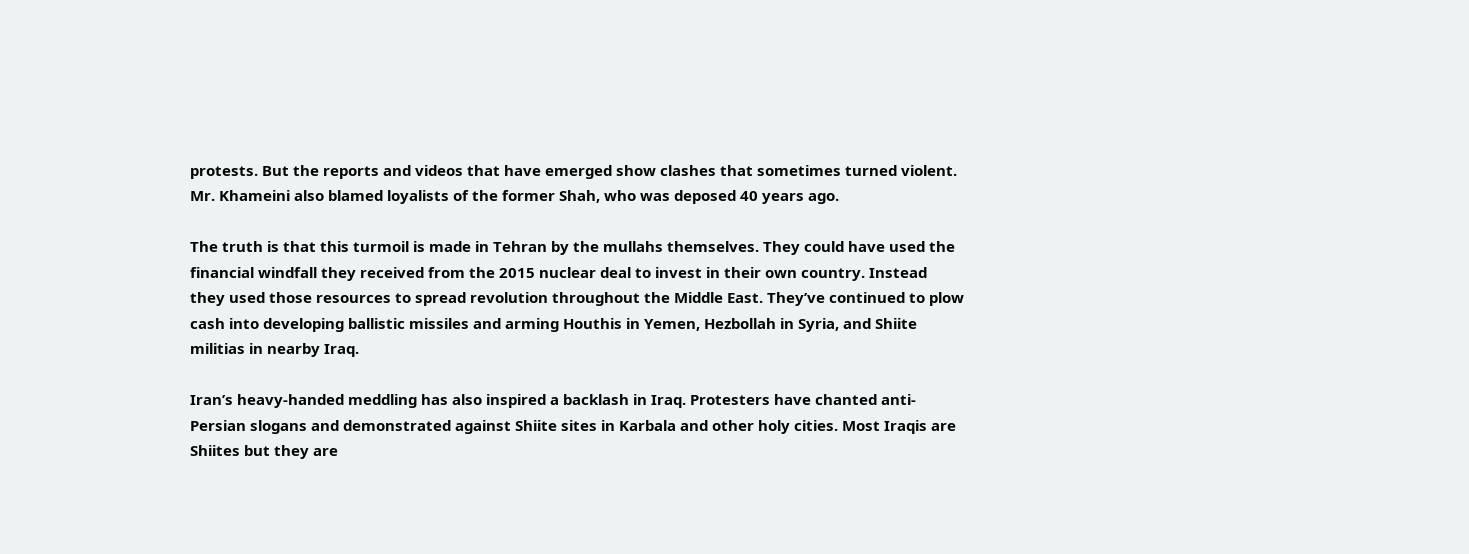protests. But the reports and videos that have emerged show clashes that sometimes turned violent. Mr. Khameini also blamed loyalists of the former Shah, who was deposed 40 years ago.

The truth is that this turmoil is made in Tehran by the mullahs themselves. They could have used the financial windfall they received from the 2015 nuclear deal to invest in their own country. Instead they used those resources to spread revolution throughout the Middle East. They’ve continued to plow cash into developing ballistic missiles and arming Houthis in Yemen, Hezbollah in Syria, and Shiite militias in nearby Iraq.

Iran’s heavy-handed meddling has also inspired a backlash in Iraq. Protesters have chanted anti-Persian slogans and demonstrated against Shiite sites in Karbala and other holy cities. Most Iraqis are Shiites but they are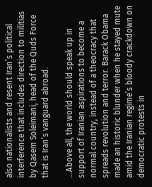also nationalists and resent Iran’s political interference that includes direction to militias by Qasem Soleimani, head of the Quds Force that is Iran’s vanguard abroad.

...Above all, the world should speak up in support of Iranian aspirations to become a normal country, instead of a theocracy that spreads revolution and terror. Barack Obama made an historic blunder when he stayed mute amid the Iranian regime’s bloody crackdown on democratic protests in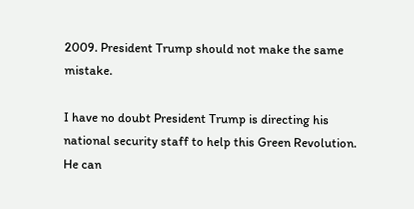2009. President Trump should not make the same mistake.

I have no doubt President Trump is directing his national security staff to help this Green Revolution. He can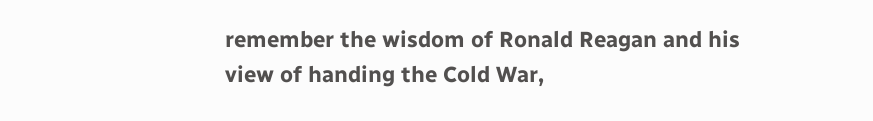remember the wisdom of Ronald Reagan and his view of handing the Cold War,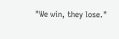"We win, they lose."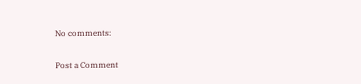No comments:

Post a Comment